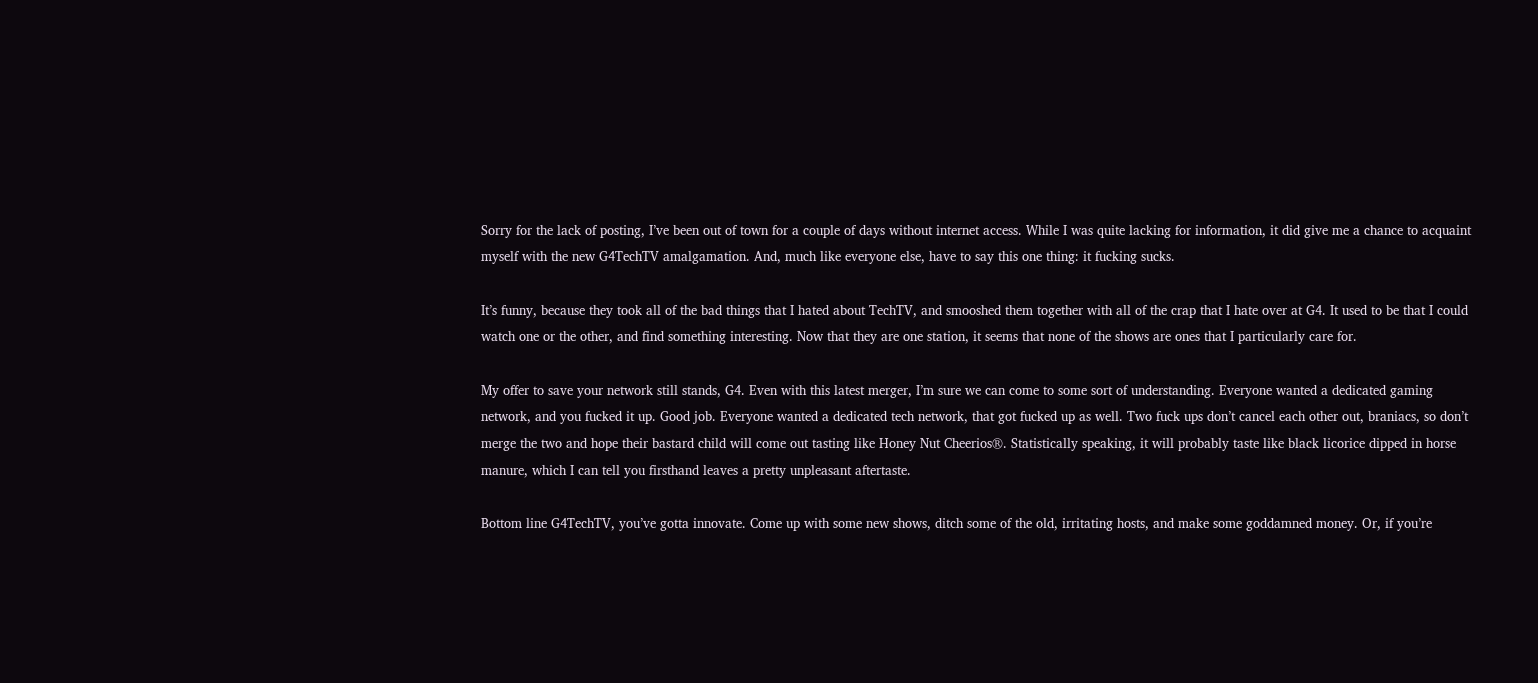Sorry for the lack of posting, I’ve been out of town for a couple of days without internet access. While I was quite lacking for information, it did give me a chance to acquaint myself with the new G4TechTV amalgamation. And, much like everyone else, have to say this one thing: it fucking sucks.

It’s funny, because they took all of the bad things that I hated about TechTV, and smooshed them together with all of the crap that I hate over at G4. It used to be that I could watch one or the other, and find something interesting. Now that they are one station, it seems that none of the shows are ones that I particularly care for.

My offer to save your network still stands, G4. Even with this latest merger, I’m sure we can come to some sort of understanding. Everyone wanted a dedicated gaming network, and you fucked it up. Good job. Everyone wanted a dedicated tech network, that got fucked up as well. Two fuck ups don’t cancel each other out, braniacs, so don’t merge the two and hope their bastard child will come out tasting like Honey Nut Cheerios®. Statistically speaking, it will probably taste like black licorice dipped in horse manure, which I can tell you firsthand leaves a pretty unpleasant aftertaste.

Bottom line G4TechTV, you’ve gotta innovate. Come up with some new shows, ditch some of the old, irritating hosts, and make some goddamned money. Or, if you’re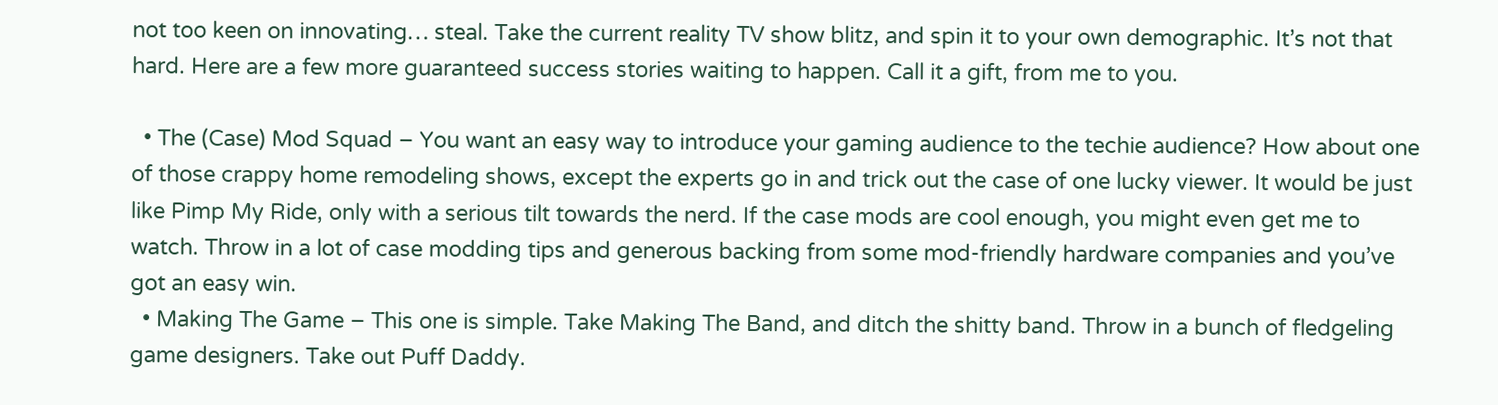not too keen on innovating… steal. Take the current reality TV show blitz, and spin it to your own demographic. It’s not that hard. Here are a few more guaranteed success stories waiting to happen. Call it a gift, from me to you.

  • The (Case) Mod Squad – You want an easy way to introduce your gaming audience to the techie audience? How about one of those crappy home remodeling shows, except the experts go in and trick out the case of one lucky viewer. It would be just like Pimp My Ride, only with a serious tilt towards the nerd. If the case mods are cool enough, you might even get me to watch. Throw in a lot of case modding tips and generous backing from some mod-friendly hardware companies and you’ve got an easy win.
  • Making The Game – This one is simple. Take Making The Band, and ditch the shitty band. Throw in a bunch of fledgeling game designers. Take out Puff Daddy.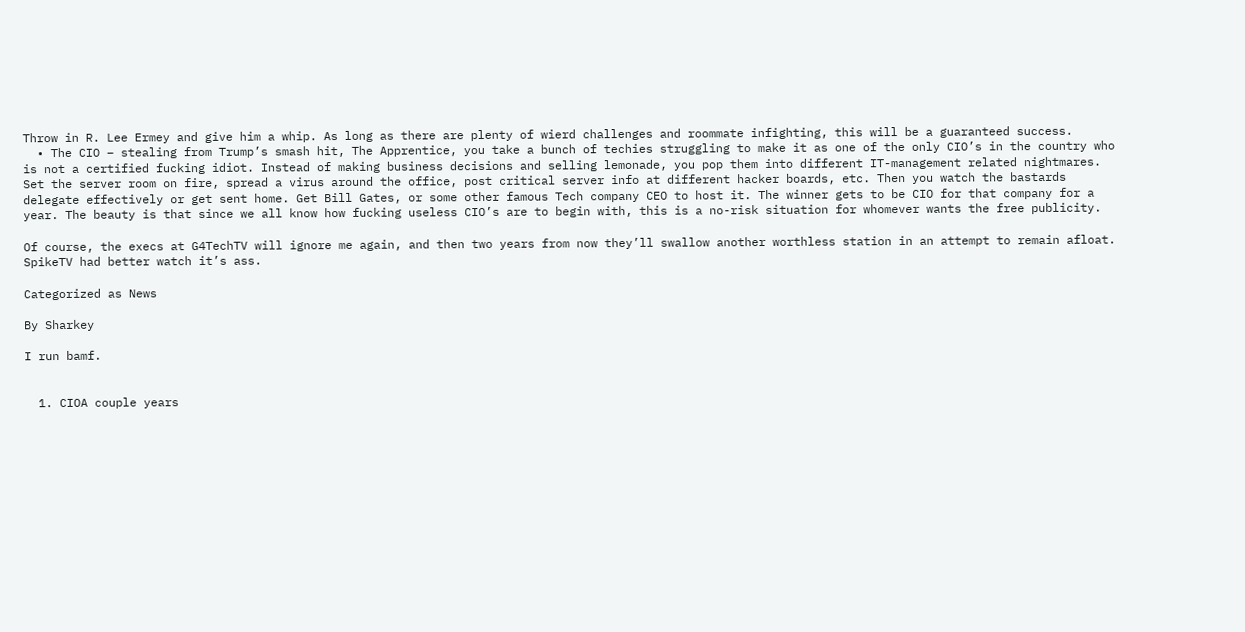Throw in R. Lee Ermey and give him a whip. As long as there are plenty of wierd challenges and roommate infighting, this will be a guaranteed success.
  • The CIO – stealing from Trump’s smash hit, The Apprentice, you take a bunch of techies struggling to make it as one of the only CIO’s in the country who is not a certified fucking idiot. Instead of making business decisions and selling lemonade, you pop them into different IT-management related nightmares. Set the server room on fire, spread a virus around the office, post critical server info at different hacker boards, etc. Then you watch the bastards delegate effectively or get sent home. Get Bill Gates, or some other famous Tech company CEO to host it. The winner gets to be CIO for that company for a year. The beauty is that since we all know how fucking useless CIO’s are to begin with, this is a no-risk situation for whomever wants the free publicity.

Of course, the execs at G4TechTV will ignore me again, and then two years from now they’ll swallow another worthless station in an attempt to remain afloat. SpikeTV had better watch it’s ass.

Categorized as News

By Sharkey

I run bamf.


  1. CIOA couple years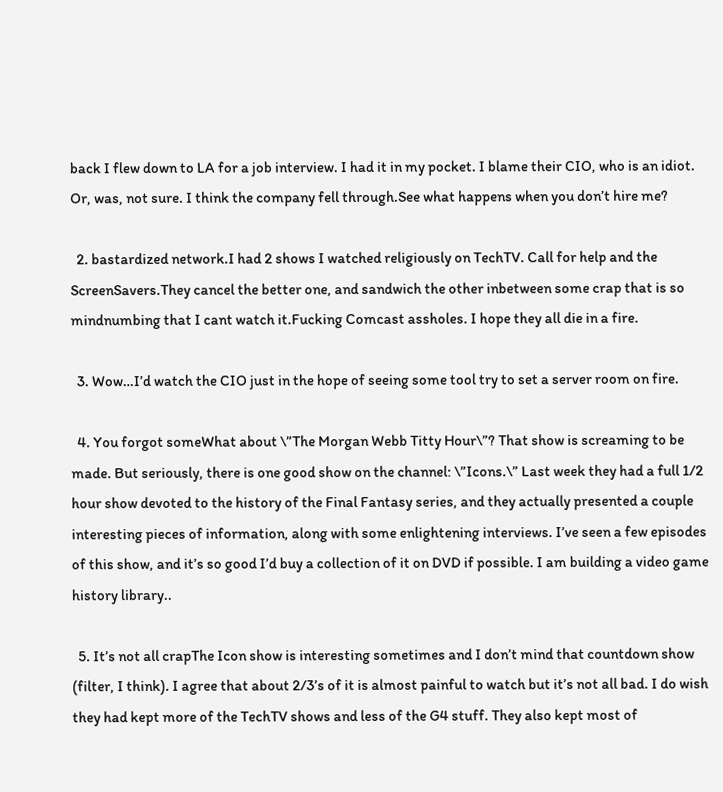back I flew down to LA for a job interview. I had it in my pocket. I blame their CIO, who is an idiot. Or, was, not sure. I think the company fell through.See what happens when you don’t hire me?

  2. bastardized network.I had 2 shows I watched religiously on TechTV. Call for help and the ScreenSavers.They cancel the better one, and sandwich the other inbetween some crap that is so mindnumbing that I cant watch it.Fucking Comcast assholes. I hope they all die in a fire.

  3. Wow…I’d watch the CIO just in the hope of seeing some tool try to set a server room on fire.

  4. You forgot someWhat about \”The Morgan Webb Titty Hour\”? That show is screaming to be made. But seriously, there is one good show on the channel: \”Icons.\” Last week they had a full 1/2 hour show devoted to the history of the Final Fantasy series, and they actually presented a couple interesting pieces of information, along with some enlightening interviews. I’ve seen a few episodes of this show, and it’s so good I’d buy a collection of it on DVD if possible. I am building a video game history library..

  5. It’s not all crapThe Icon show is interesting sometimes and I don’t mind that countdown show (filter, I think). I agree that about 2/3’s of it is almost painful to watch but it’s not all bad. I do wish they had kept more of the TechTV shows and less of the G4 stuff. They also kept most of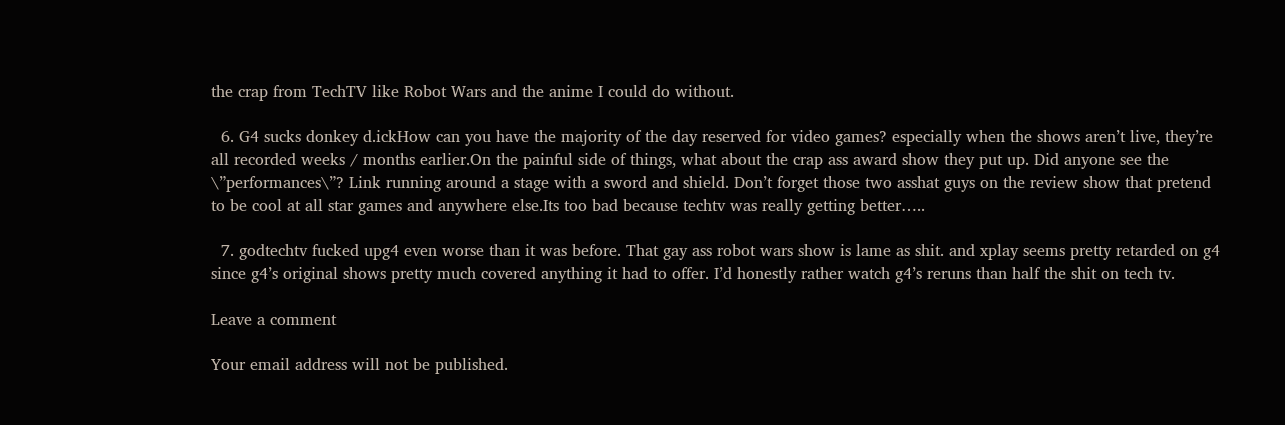the crap from TechTV like Robot Wars and the anime I could do without.

  6. G4 sucks donkey d.ickHow can you have the majority of the day reserved for video games? especially when the shows aren’t live, they’re all recorded weeks / months earlier.On the painful side of things, what about the crap ass award show they put up. Did anyone see the \”performances\”? Link running around a stage with a sword and shield. Don’t forget those two asshat guys on the review show that pretend to be cool at all star games and anywhere else.Its too bad because techtv was really getting better…..

  7. godtechtv fucked upg4 even worse than it was before. That gay ass robot wars show is lame as shit. and xplay seems pretty retarded on g4 since g4’s original shows pretty much covered anything it had to offer. I’d honestly rather watch g4’s reruns than half the shit on tech tv.

Leave a comment

Your email address will not be published.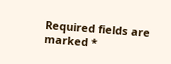Required fields are marked *